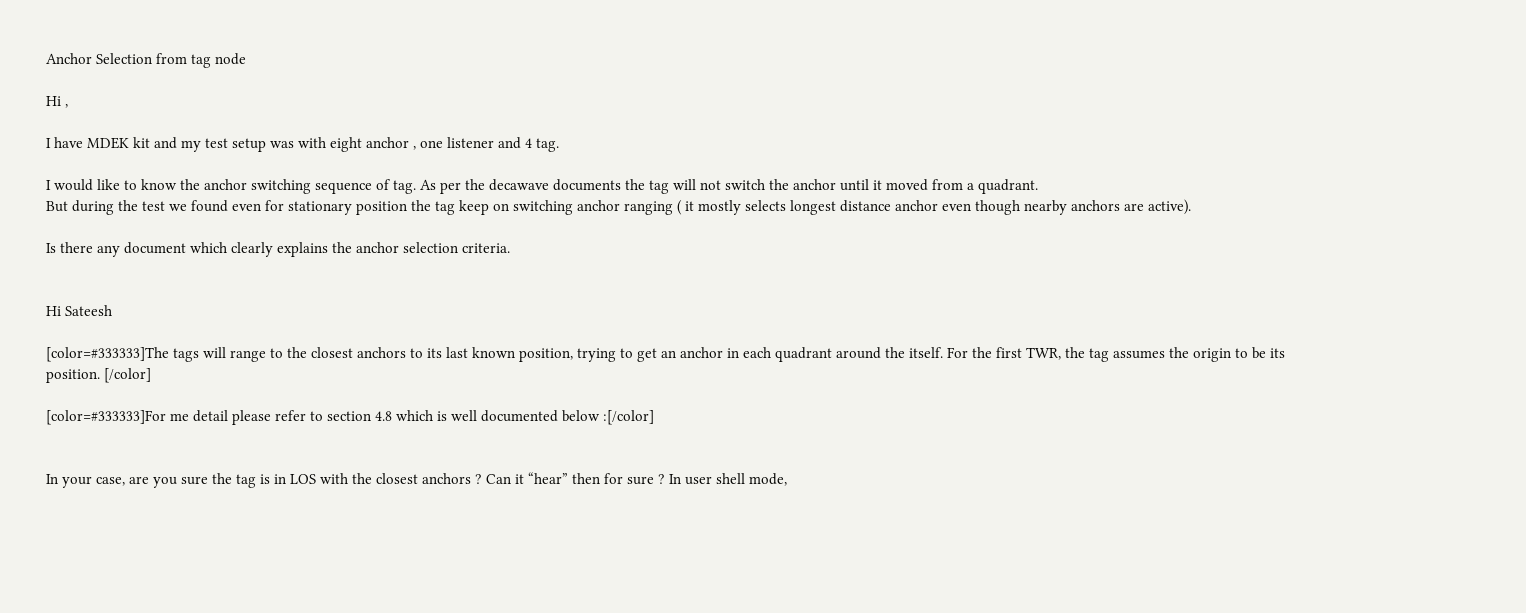Anchor Selection from tag node

Hi ,

I have MDEK kit and my test setup was with eight anchor , one listener and 4 tag.

I would like to know the anchor switching sequence of tag. As per the decawave documents the tag will not switch the anchor until it moved from a quadrant.
But during the test we found even for stationary position the tag keep on switching anchor ranging ( it mostly selects longest distance anchor even though nearby anchors are active).

Is there any document which clearly explains the anchor selection criteria.


Hi Sateesh

[color=#333333]The tags will range to the closest anchors to its last known position, trying to get an anchor in each quadrant around the itself. For the first TWR, the tag assumes the origin to be its position. [/color]

[color=#333333]For me detail please refer to section 4.8 which is well documented below :[/color]


In your case, are you sure the tag is in LOS with the closest anchors ? Can it “hear” then for sure ? In user shell mode,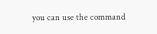you can use the command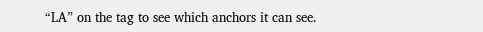“LA” on the tag to see which anchors it can see.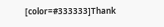[color=#333333]Thank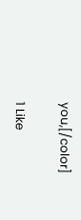you,[/color]

1 Like